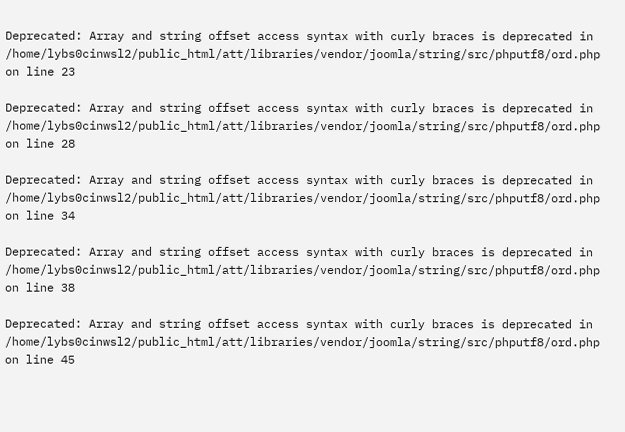Deprecated: Array and string offset access syntax with curly braces is deprecated in /home/lybs0cinwsl2/public_html/att/libraries/vendor/joomla/string/src/phputf8/ord.php on line 23

Deprecated: Array and string offset access syntax with curly braces is deprecated in /home/lybs0cinwsl2/public_html/att/libraries/vendor/joomla/string/src/phputf8/ord.php on line 28

Deprecated: Array and string offset access syntax with curly braces is deprecated in /home/lybs0cinwsl2/public_html/att/libraries/vendor/joomla/string/src/phputf8/ord.php on line 34

Deprecated: Array and string offset access syntax with curly braces is deprecated in /home/lybs0cinwsl2/public_html/att/libraries/vendor/joomla/string/src/phputf8/ord.php on line 38

Deprecated: Array and string offset access syntax with curly braces is deprecated in /home/lybs0cinwsl2/public_html/att/libraries/vendor/joomla/string/src/phputf8/ord.php on line 45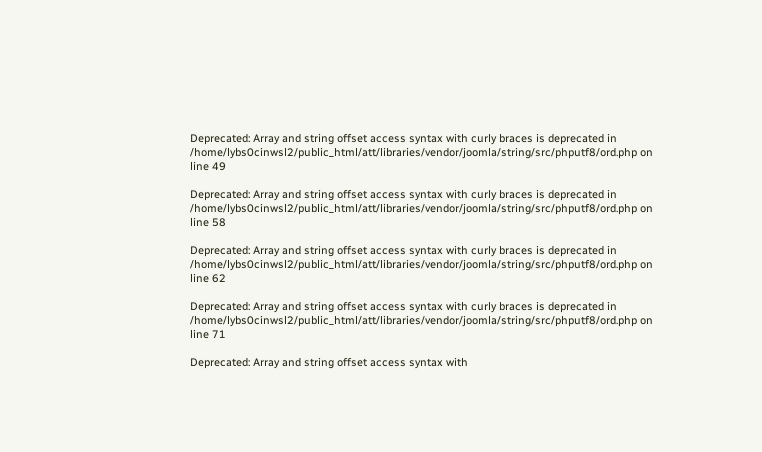Deprecated: Array and string offset access syntax with curly braces is deprecated in /home/lybs0cinwsl2/public_html/att/libraries/vendor/joomla/string/src/phputf8/ord.php on line 49

Deprecated: Array and string offset access syntax with curly braces is deprecated in /home/lybs0cinwsl2/public_html/att/libraries/vendor/joomla/string/src/phputf8/ord.php on line 58

Deprecated: Array and string offset access syntax with curly braces is deprecated in /home/lybs0cinwsl2/public_html/att/libraries/vendor/joomla/string/src/phputf8/ord.php on line 62

Deprecated: Array and string offset access syntax with curly braces is deprecated in /home/lybs0cinwsl2/public_html/att/libraries/vendor/joomla/string/src/phputf8/ord.php on line 71

Deprecated: Array and string offset access syntax with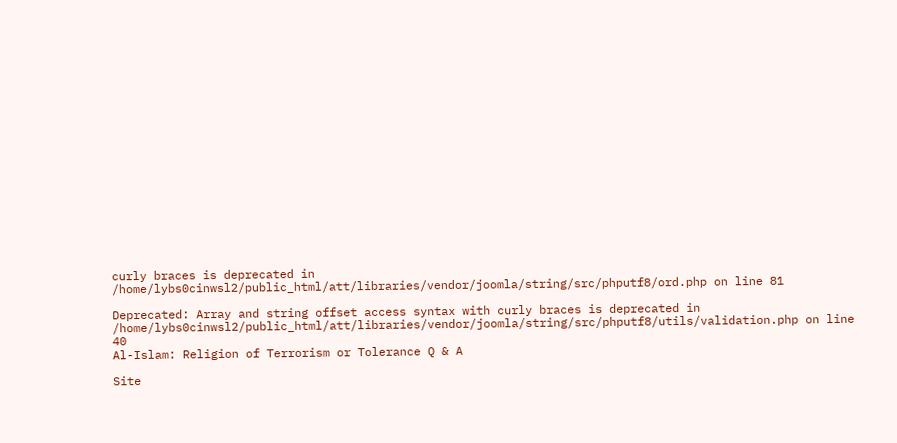curly braces is deprecated in /home/lybs0cinwsl2/public_html/att/libraries/vendor/joomla/string/src/phputf8/ord.php on line 81

Deprecated: Array and string offset access syntax with curly braces is deprecated in /home/lybs0cinwsl2/public_html/att/libraries/vendor/joomla/string/src/phputf8/utils/validation.php on line 40
Al-Islam: Religion of Terrorism or Tolerance Q & A

Site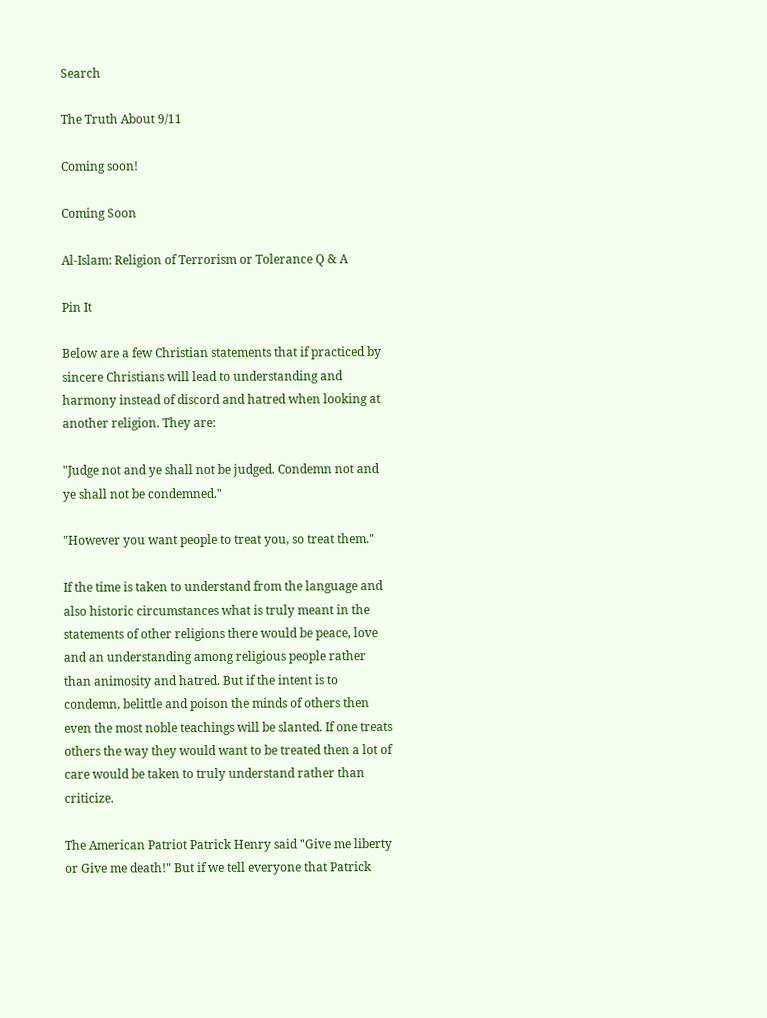Search

The Truth About 9/11

Coming soon!

Coming Soon

Al-Islam: Religion of Terrorism or Tolerance Q & A

Pin It

Below are a few Christian statements that if practiced by sincere Christians will lead to understanding and harmony instead of discord and hatred when looking at another religion. They are:

"Judge not and ye shall not be judged. Condemn not and ye shall not be condemned."

"However you want people to treat you, so treat them."

If the time is taken to understand from the language and also historic circumstances what is truly meant in the statements of other religions there would be peace, love and an understanding among religious people rather than animosity and hatred. But if the intent is to condemn, belittle and poison the minds of others then even the most noble teachings will be slanted. If one treats others the way they would want to be treated then a lot of care would be taken to truly understand rather than criticize.

The American Patriot Patrick Henry said "Give me liberty or Give me death!" But if we tell everyone that Patrick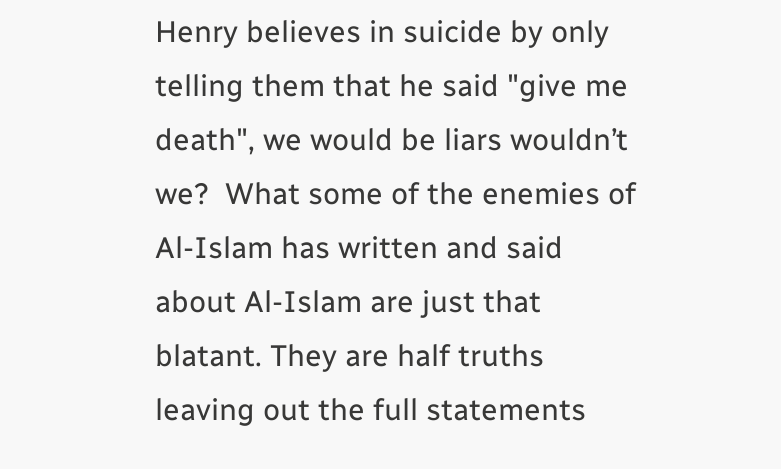Henry believes in suicide by only telling them that he said "give me death", we would be liars wouldn’t we?  What some of the enemies of Al-Islam has written and said about Al-Islam are just that blatant. They are half truths leaving out the full statements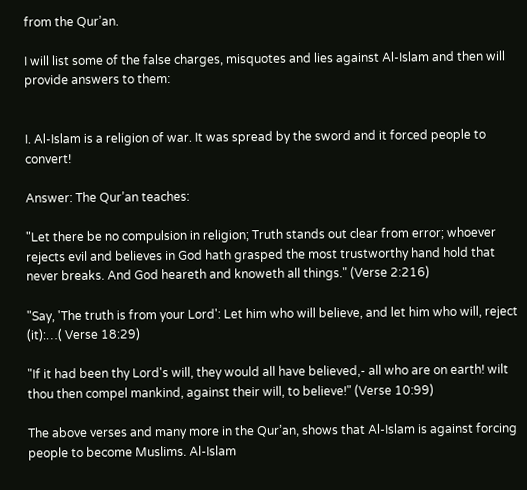from the Qur’an.

I will list some of the false charges, misquotes and lies against Al-Islam and then will provide answers to them:


I. Al-Islam is a religion of war. It was spread by the sword and it forced people to convert!

Answer: The Qur’an teaches:

"Let there be no compulsion in religion; Truth stands out clear from error; whoever rejects evil and believes in God hath grasped the most trustworthy hand hold that never breaks. And God heareth and knoweth all things." (Verse 2:216)

"Say, 'The truth is from your Lord': Let him who will believe, and let him who will, reject (it):…( Verse 18:29)

"If it had been thy Lord's will, they would all have believed,- all who are on earth! wilt thou then compel mankind, against their will, to believe!" (Verse 10:99)

The above verses and many more in the Qur’an, shows that Al-Islam is against forcing people to become Muslims. Al-Islam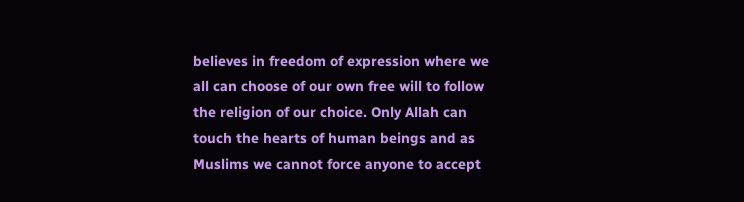believes in freedom of expression where we all can choose of our own free will to follow the religion of our choice. Only Allah can touch the hearts of human beings and as Muslims we cannot force anyone to accept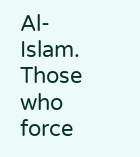Al-Islam. Those who force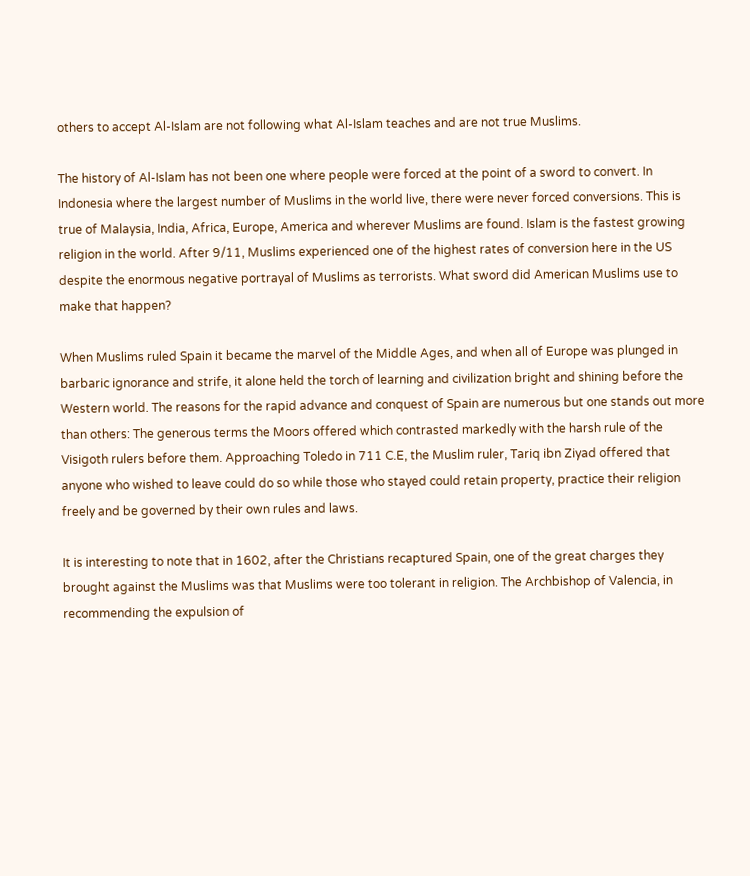others to accept Al-Islam are not following what Al-Islam teaches and are not true Muslims.

The history of Al-Islam has not been one where people were forced at the point of a sword to convert. In Indonesia where the largest number of Muslims in the world live, there were never forced conversions. This is true of Malaysia, India, Africa, Europe, America and wherever Muslims are found. Islam is the fastest growing religion in the world. After 9/11, Muslims experienced one of the highest rates of conversion here in the US despite the enormous negative portrayal of Muslims as terrorists. What sword did American Muslims use to make that happen?

When Muslims ruled Spain it became the marvel of the Middle Ages, and when all of Europe was plunged in barbaric ignorance and strife, it alone held the torch of learning and civilization bright and shining before the Western world. The reasons for the rapid advance and conquest of Spain are numerous but one stands out more than others: The generous terms the Moors offered which contrasted markedly with the harsh rule of the Visigoth rulers before them. Approaching Toledo in 711 C.E, the Muslim ruler, Tariq ibn Ziyad offered that anyone who wished to leave could do so while those who stayed could retain property, practice their religion freely and be governed by their own rules and laws.

It is interesting to note that in 1602, after the Christians recaptured Spain, one of the great charges they brought against the Muslims was that Muslims were too tolerant in religion. The Archbishop of Valencia, in recommending the expulsion of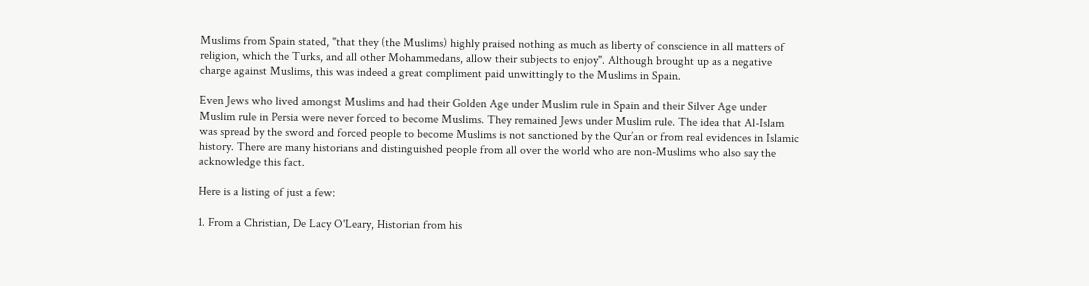Muslims from Spain stated, "that they (the Muslims) highly praised nothing as much as liberty of conscience in all matters of religion, which the Turks, and all other Mohammedans, allow their subjects to enjoy". Although brought up as a negative charge against Muslims, this was indeed a great compliment paid unwittingly to the Muslims in Spain.

Even Jews who lived amongst Muslims and had their Golden Age under Muslim rule in Spain and their Silver Age under Muslim rule in Persia were never forced to become Muslims. They remained Jews under Muslim rule. The idea that Al-Islam was spread by the sword and forced people to become Muslims is not sanctioned by the Qur’an or from real evidences in Islamic history. There are many historians and distinguished people from all over the world who are non-Muslims who also say the acknowledge this fact.

Here is a listing of just a few:

1. From a Christian, De Lacy O'Leary, Historian from his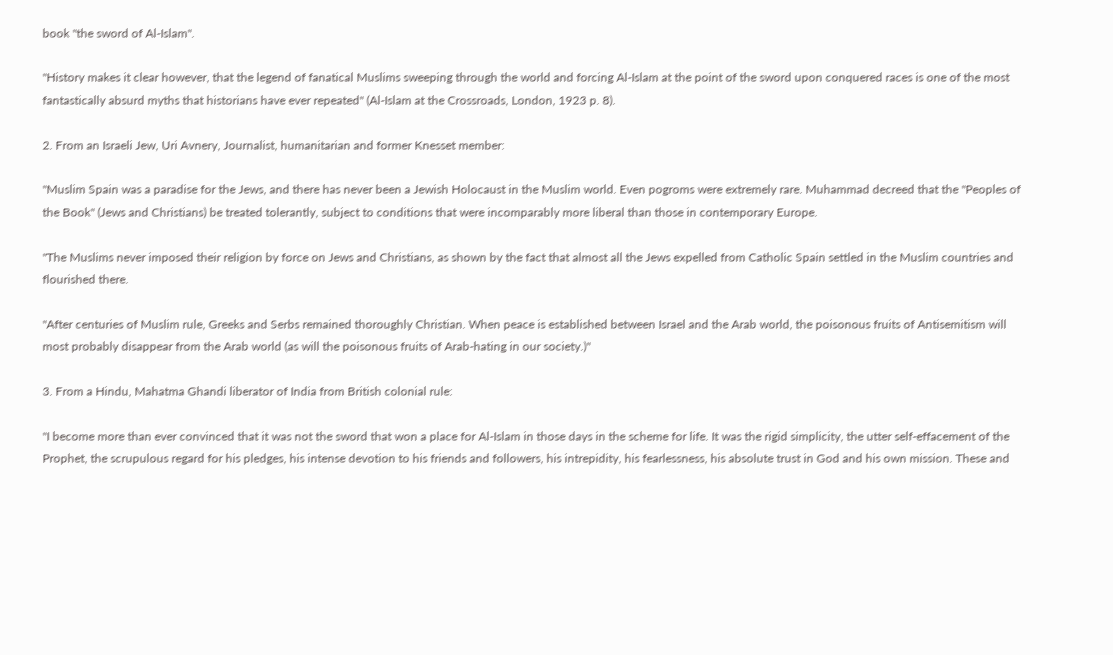book "the sword of Al-Islam".

"History makes it clear however, that the legend of fanatical Muslims sweeping through the world and forcing Al-Islam at the point of the sword upon conquered races is one of the most fantastically absurd myths that historians have ever repeated" (Al-Islam at the Crossroads, London, 1923 p. 8).

2. From an Israeli Jew, Uri Avnery, Journalist, humanitarian and former Knesset member:

"Muslim Spain was a paradise for the Jews, and there has never been a Jewish Holocaust in the Muslim world. Even pogroms were extremely rare. Muhammad decreed that the "Peoples of the Book" (Jews and Christians) be treated tolerantly, subject to conditions that were incomparably more liberal than those in contemporary Europe.

"The Muslims never imposed their religion by force on Jews and Christians, as shown by the fact that almost all the Jews expelled from Catholic Spain settled in the Muslim countries and flourished there.

"After centuries of Muslim rule, Greeks and Serbs remained thoroughly Christian. When peace is established between Israel and the Arab world, the poisonous fruits of Antisemitism will most probably disappear from the Arab world (as will the poisonous fruits of Arab-hating in our society.)"

3. From a Hindu, Mahatma Ghandi liberator of India from British colonial rule:

"I become more than ever convinced that it was not the sword that won a place for Al-Islam in those days in the scheme for life. It was the rigid simplicity, the utter self-effacement of the Prophet, the scrupulous regard for his pledges, his intense devotion to his friends and followers, his intrepidity, his fearlessness, his absolute trust in God and his own mission. These and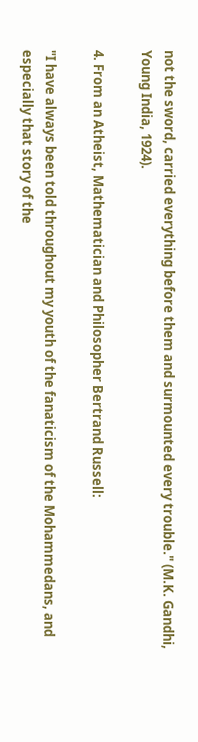not the sword, carried everything before them and surmounted every trouble." (M.K. Gandhi, Young India, 1924).

4. From an Atheist, Mathematician and Philosopher Bertrand Russell:

"I have always been told throughout my youth of the fanaticism of the Mohammedans, and especially that story of the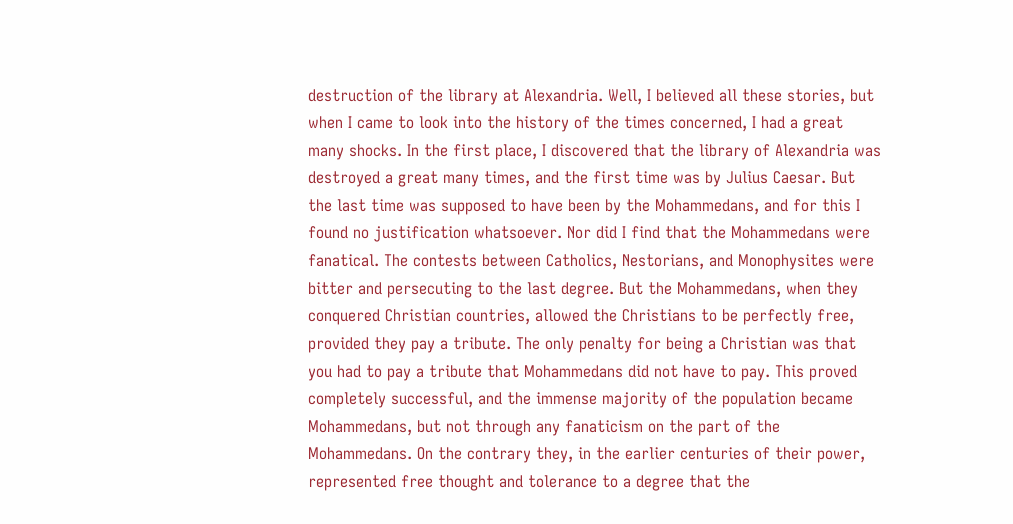destruction of the library at Alexandria. Well, I believed all these stories, but when I came to look into the history of the times concerned, I had a great many shocks. In the first place, I discovered that the library of Alexandria was destroyed a great many times, and the first time was by Julius Caesar. But the last time was supposed to have been by the Mohammedans, and for this I found no justification whatsoever. Nor did I find that the Mohammedans were fanatical. The contests between Catholics, Nestorians, and Monophysites were bitter and persecuting to the last degree. But the Mohammedans, when they conquered Christian countries, allowed the Christians to be perfectly free, provided they pay a tribute. The only penalty for being a Christian was that you had to pay a tribute that Mohammedans did not have to pay. This proved completely successful, and the immense majority of the population became Mohammedans, but not through any fanaticism on the part of the Mohammedans. On the contrary they, in the earlier centuries of their power, represented free thought and tolerance to a degree that the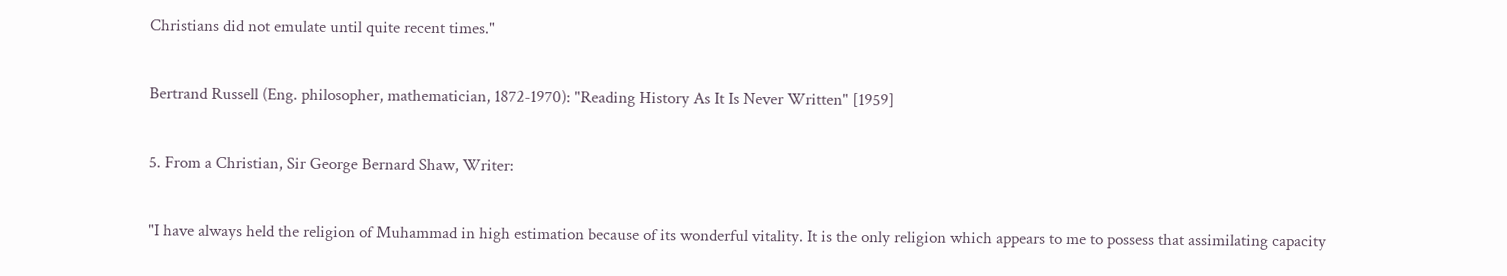Christians did not emulate until quite recent times."

Bertrand Russell (Eng. philosopher, mathematician, 1872-1970): "Reading History As It Is Never Written" [1959]

5. From a Christian, Sir George Bernard Shaw, Writer:

"I have always held the religion of Muhammad in high estimation because of its wonderful vitality. It is the only religion which appears to me to possess that assimilating capacity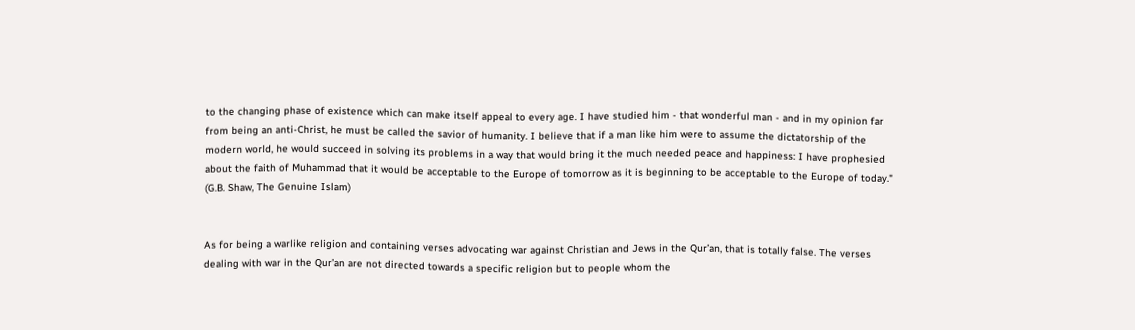to the changing phase of existence which can make itself appeal to every age. I have studied him - that wonderful man - and in my opinion far from being an anti-Christ, he must be called the savior of humanity. I believe that if a man like him were to assume the dictatorship of the modern world, he would succeed in solving its problems in a way that would bring it the much needed peace and happiness: I have prophesied about the faith of Muhammad that it would be acceptable to the Europe of tomorrow as it is beginning to be acceptable to the Europe of today." (G.B. Shaw, The Genuine Islam)


As for being a warlike religion and containing verses advocating war against Christian and Jews in the Qur’an, that is totally false. The verses dealing with war in the Qur’an are not directed towards a specific religion but to people whom the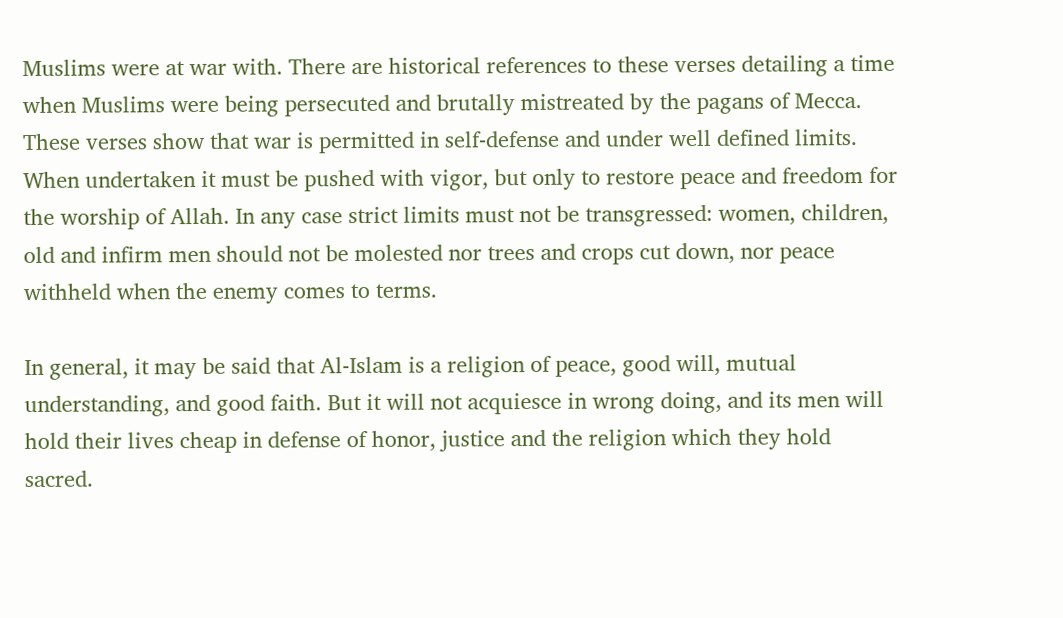Muslims were at war with. There are historical references to these verses detailing a time when Muslims were being persecuted and brutally mistreated by the pagans of Mecca. These verses show that war is permitted in self-defense and under well defined limits. When undertaken it must be pushed with vigor, but only to restore peace and freedom for the worship of Allah. In any case strict limits must not be transgressed: women, children, old and infirm men should not be molested nor trees and crops cut down, nor peace withheld when the enemy comes to terms.

In general, it may be said that Al-Islam is a religion of peace, good will, mutual understanding, and good faith. But it will not acquiesce in wrong doing, and its men will hold their lives cheap in defense of honor, justice and the religion which they hold sacred.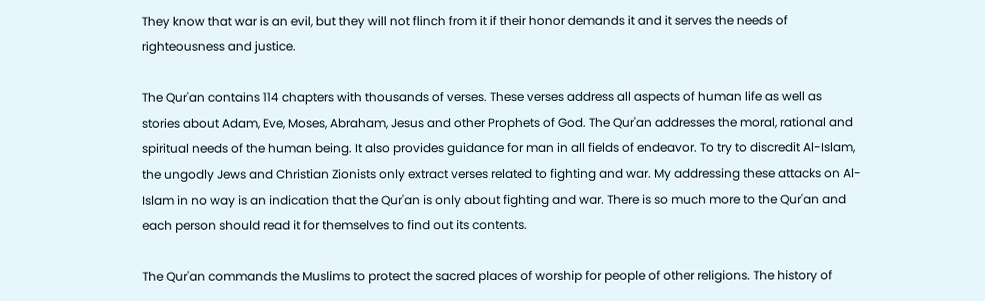They know that war is an evil, but they will not flinch from it if their honor demands it and it serves the needs of righteousness and justice.

The Qur'an contains 114 chapters with thousands of verses. These verses address all aspects of human life as well as stories about Adam, Eve, Moses, Abraham, Jesus and other Prophets of God. The Qur'an addresses the moral, rational and spiritual needs of the human being. It also provides guidance for man in all fields of endeavor. To try to discredit Al-Islam, the ungodly Jews and Christian Zionists only extract verses related to fighting and war. My addressing these attacks on Al-Islam in no way is an indication that the Qur'an is only about fighting and war. There is so much more to the Qur'an and each person should read it for themselves to find out its contents.

The Qur'an commands the Muslims to protect the sacred places of worship for people of other religions. The history of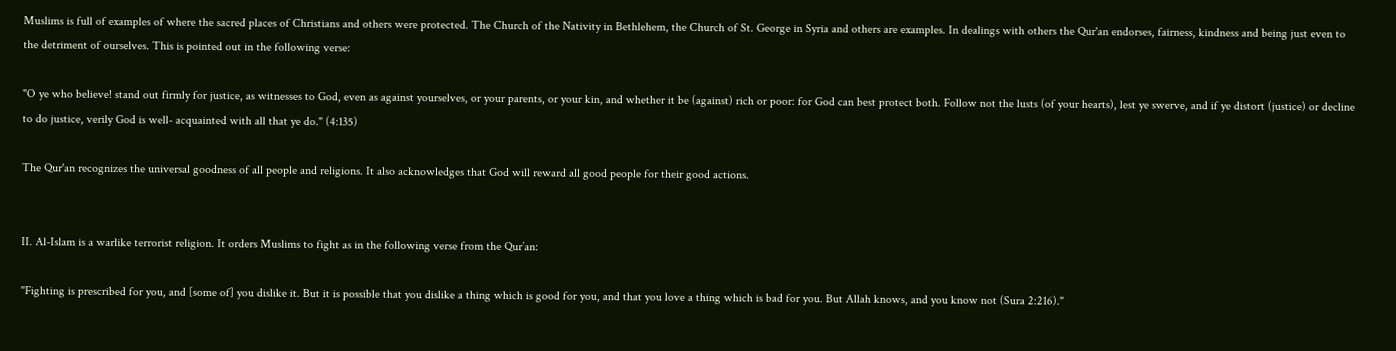Muslims is full of examples of where the sacred places of Christians and others were protected. The Church of the Nativity in Bethlehem, the Church of St. George in Syria and others are examples. In dealings with others the Qur'an endorses, fairness, kindness and being just even to the detriment of ourselves. This is pointed out in the following verse:

"O ye who believe! stand out firmly for justice, as witnesses to God, even as against yourselves, or your parents, or your kin, and whether it be (against) rich or poor: for God can best protect both. Follow not the lusts (of your hearts), lest ye swerve, and if ye distort (justice) or decline to do justice, verily God is well- acquainted with all that ye do." (4:135)

The Qur'an recognizes the universal goodness of all people and religions. It also acknowledges that God will reward all good people for their good actions.


II. Al-Islam is a warlike terrorist religion. It orders Muslims to fight as in the following verse from the Qur’an:

"Fighting is prescribed for you, and [some of] you dislike it. But it is possible that you dislike a thing which is good for you, and that you love a thing which is bad for you. But Allah knows, and you know not (Sura 2:216)."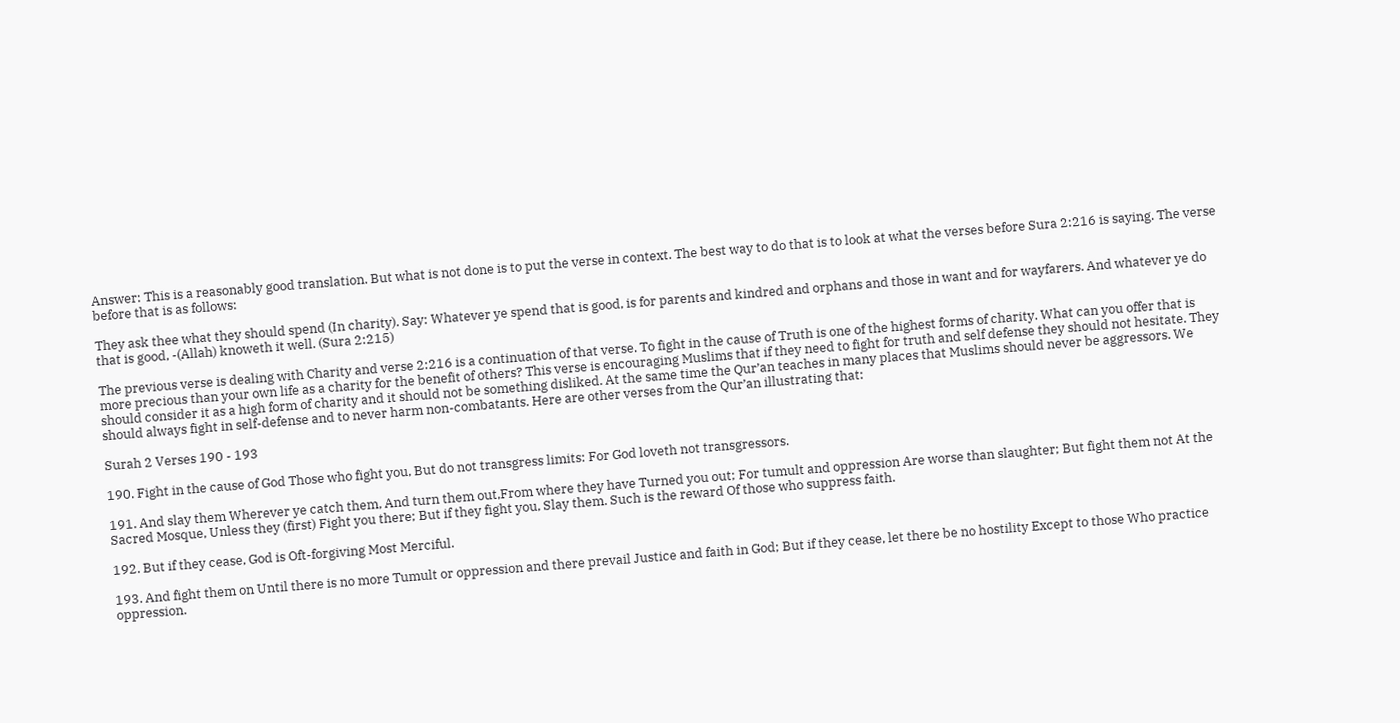Answer: This is a reasonably good translation. But what is not done is to put the verse in context. The best way to do that is to look at what the verses before Sura 2:216 is saying. The verse before that is as follows:

They ask thee what they should spend (In charity). Say: Whatever ye spend that is good, is for parents and kindred and orphans and those in want and for wayfarers. And whatever ye do that is good, -(Allah) knoweth it well. (Sura 2:215)

The previous verse is dealing with Charity and verse 2:216 is a continuation of that verse. To fight in the cause of Truth is one of the highest forms of charity. What can you offer that is more precious than your own life as a charity for the benefit of others? This verse is encouraging Muslims that if they need to fight for truth and self defense they should not hesitate. They should consider it as a high form of charity and it should not be something disliked. At the same time the Qur’an teaches in many places that Muslims should never be aggressors. We should always fight in self-defense and to never harm non-combatants. Here are other verses from the Qur’an illustrating that:

Surah 2 Verses 190 - 193

190. Fight in the cause of God Those who fight you, But do not transgress limits: For God loveth not transgressors.

191. And slay them Wherever ye catch them, And turn them out,From where they have Turned you out; For tumult and oppression Are worse than slaughter; But fight them not At the Sacred Mosque, Unless they (first) Fight you there; But if they fight you, Slay them. Such is the reward Of those who suppress faith.

192. But if they cease, God is Oft-forgiving Most Merciful.

193. And fight them on Until there is no more Tumult or oppression and there prevail Justice and faith in God; But if they cease, let there be no hostility Except to those Who practice oppression.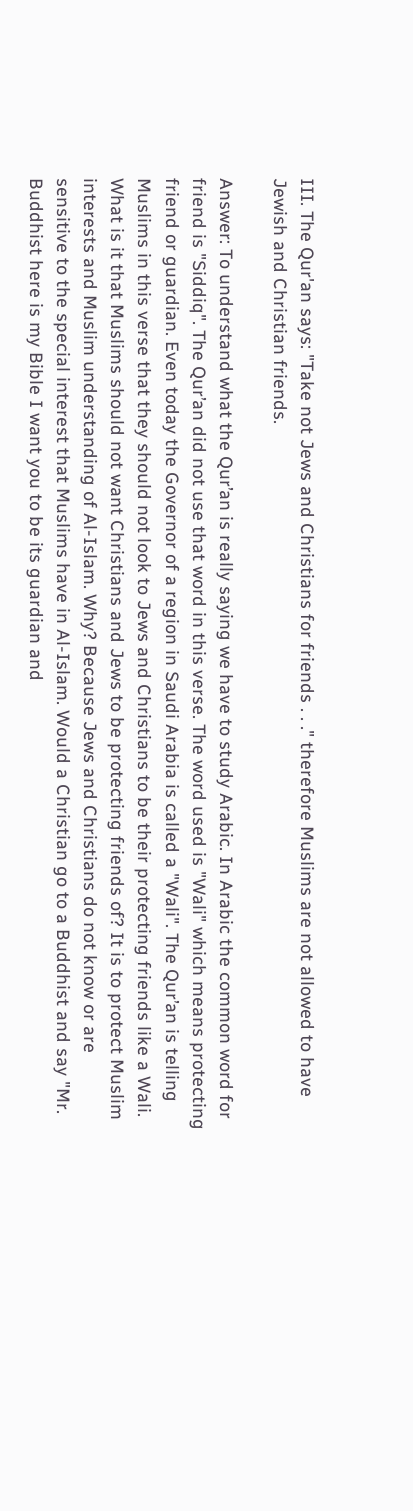III. The Qur'an says: "Take not Jews and Christians for friends . . ." therefore Muslims are not allowed to have Jewish and Christian friends.

Answer: To understand what the Qur’an is really saying we have to study Arabic. In Arabic the common word for friend is "Siddiq". The Qur’an did not use that word in this verse. The word used is "Wali" which means protecting friend or guardian. Even today the Governor of a region in Saudi Arabia is called a "Wali". The Qur’an is telling Muslims in this verse that they should not look to Jews and Christians to be their protecting friends like a Wali. What is it that Muslims should not want Christians and Jews to be protecting friends of? It is to protect Muslim interests and Muslim understanding of Al-Islam. Why? Because Jews and Christians do not know or are sensitive to the special interest that Muslims have in Al-Islam. Would a Christian go to a Buddhist and say "Mr. Buddhist here is my Bible I want you to be its guardian and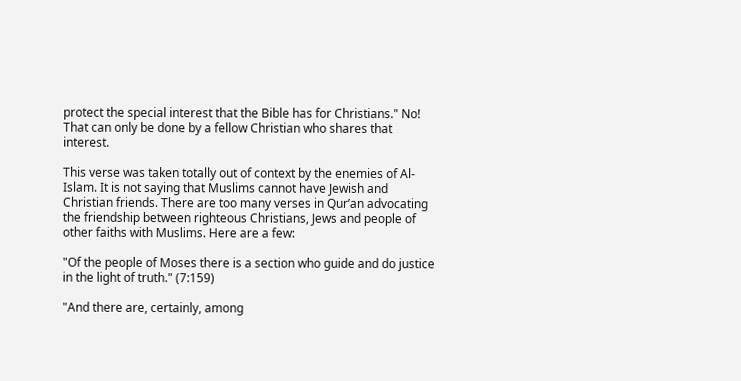protect the special interest that the Bible has for Christians." No! That can only be done by a fellow Christian who shares that interest.

This verse was taken totally out of context by the enemies of Al-Islam. It is not saying that Muslims cannot have Jewish and Christian friends. There are too many verses in Qur’an advocating the friendship between righteous Christians, Jews and people of other faiths with Muslims. Here are a few:

"Of the people of Moses there is a section who guide and do justice in the light of truth." (7:159)

"And there are, certainly, among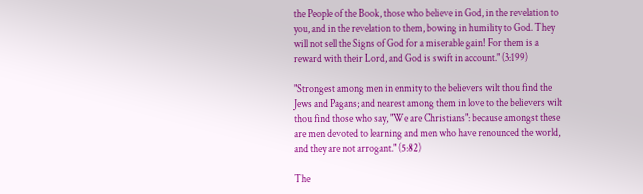the People of the Book, those who believe in God, in the revelation to you, and in the revelation to them, bowing in humility to God. They will not sell the Signs of God for a miserable gain! For them is a reward with their Lord, and God is swift in account." (3:199)

"Strongest among men in enmity to the believers wilt thou find the Jews and Pagans; and nearest among them in love to the believers wilt thou find those who say, "We are Christians": because amongst these are men devoted to learning and men who have renounced the world, and they are not arrogant." (5:82)

The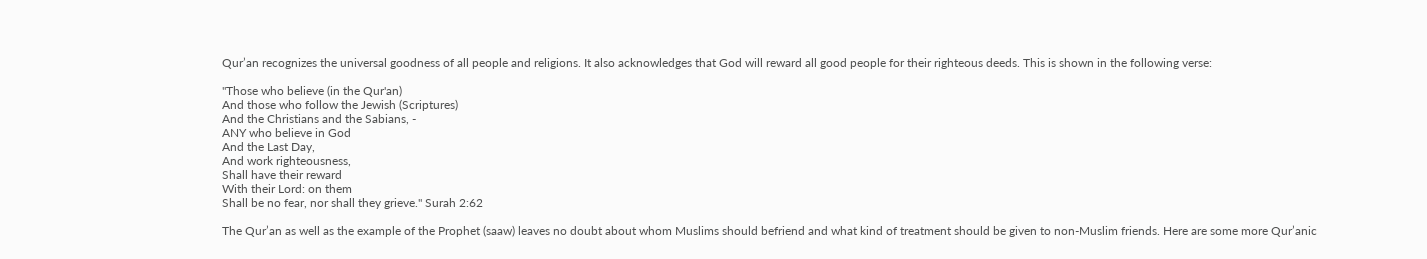Qur’an recognizes the universal goodness of all people and religions. It also acknowledges that God will reward all good people for their righteous deeds. This is shown in the following verse:

"Those who believe (in the Qur'an)
And those who follow the Jewish (Scriptures)
And the Christians and the Sabians, -
ANY who believe in God
And the Last Day,
And work righteousness,
Shall have their reward
With their Lord: on them
Shall be no fear, nor shall they grieve." Surah 2:62

The Qur’an as well as the example of the Prophet (saaw) leaves no doubt about whom Muslims should befriend and what kind of treatment should be given to non-Muslim friends. Here are some more Qur’anic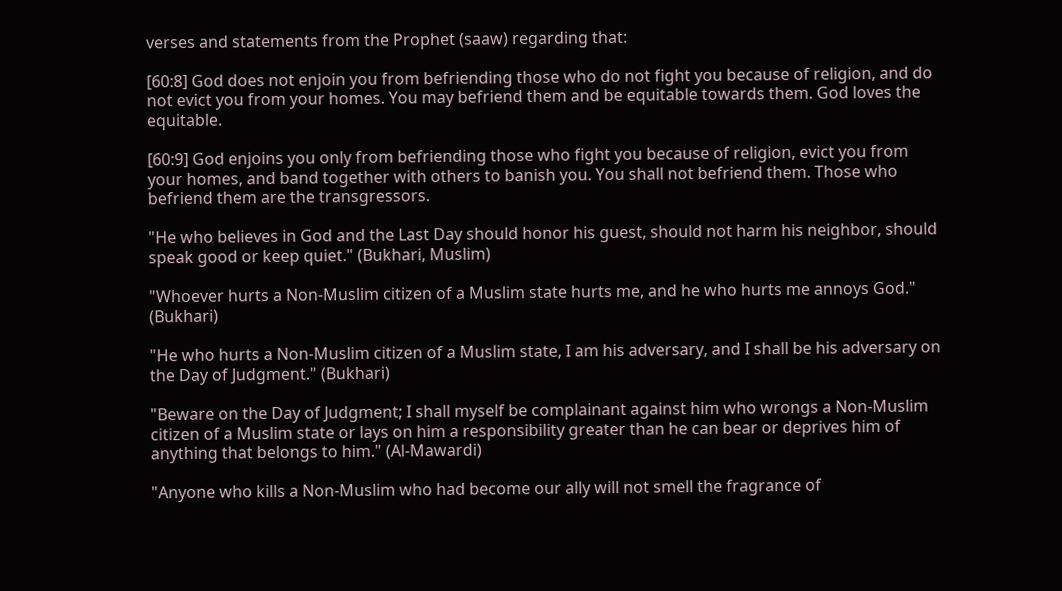verses and statements from the Prophet (saaw) regarding that:

[60:8] God does not enjoin you from befriending those who do not fight you because of religion, and do not evict you from your homes. You may befriend them and be equitable towards them. God loves the equitable.

[60:9] God enjoins you only from befriending those who fight you because of religion, evict you from your homes, and band together with others to banish you. You shall not befriend them. Those who befriend them are the transgressors.

"He who believes in God and the Last Day should honor his guest, should not harm his neighbor, should speak good or keep quiet." (Bukhari, Muslim)

"Whoever hurts a Non-Muslim citizen of a Muslim state hurts me, and he who hurts me annoys God." (Bukhari)

"He who hurts a Non-Muslim citizen of a Muslim state, I am his adversary, and I shall be his adversary on the Day of Judgment." (Bukhari)

"Beware on the Day of Judgment; I shall myself be complainant against him who wrongs a Non-Muslim citizen of a Muslim state or lays on him a responsibility greater than he can bear or deprives him of anything that belongs to him." (Al-Mawardi)

"Anyone who kills a Non-Muslim who had become our ally will not smell the fragrance of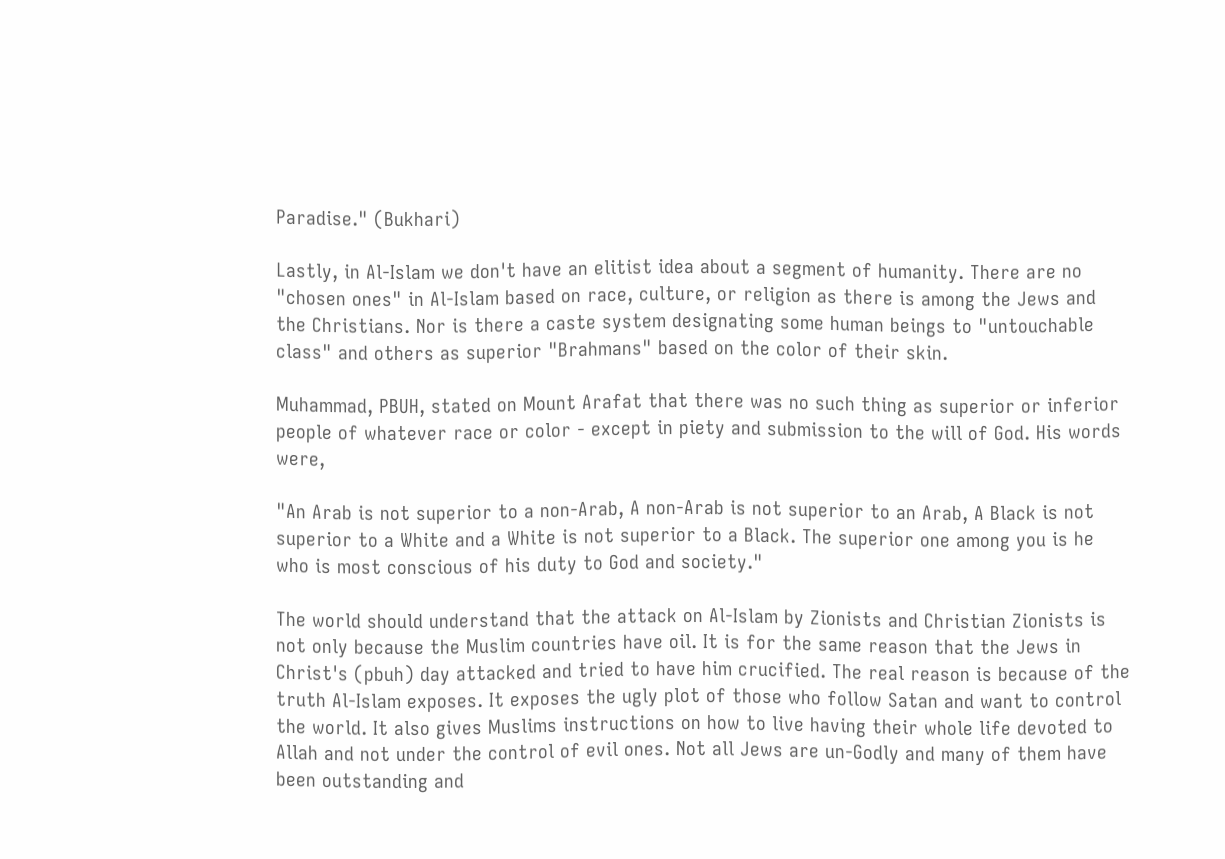Paradise." (Bukhari)

Lastly, in Al-Islam we don't have an elitist idea about a segment of humanity. There are no "chosen ones" in Al-Islam based on race, culture, or religion as there is among the Jews and the Christians. Nor is there a caste system designating some human beings to "untouchable class" and others as superior "Brahmans" based on the color of their skin.

Muhammad, PBUH, stated on Mount Arafat that there was no such thing as superior or inferior people of whatever race or color - except in piety and submission to the will of God. His words were,

"An Arab is not superior to a non-Arab, A non-Arab is not superior to an Arab, A Black is not superior to a White and a White is not superior to a Black. The superior one among you is he who is most conscious of his duty to God and society."

The world should understand that the attack on Al-Islam by Zionists and Christian Zionists is not only because the Muslim countries have oil. It is for the same reason that the Jews in Christ's (pbuh) day attacked and tried to have him crucified. The real reason is because of the truth Al-Islam exposes. It exposes the ugly plot of those who follow Satan and want to control the world. It also gives Muslims instructions on how to live having their whole life devoted to Allah and not under the control of evil ones. Not all Jews are un-Godly and many of them have been outstanding and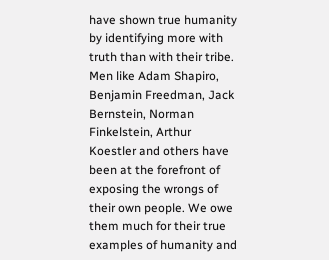have shown true humanity by identifying more with truth than with their tribe. Men like Adam Shapiro, Benjamin Freedman, Jack Bernstein, Norman Finkelstein, Arthur Koestler and others have been at the forefront of exposing the wrongs of their own people. We owe them much for their true examples of humanity and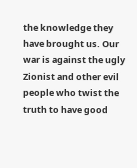the knowledge they have brought us. Our war is against the ugly Zionist and other evil people who twist the truth to have good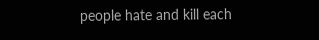people hate and kill each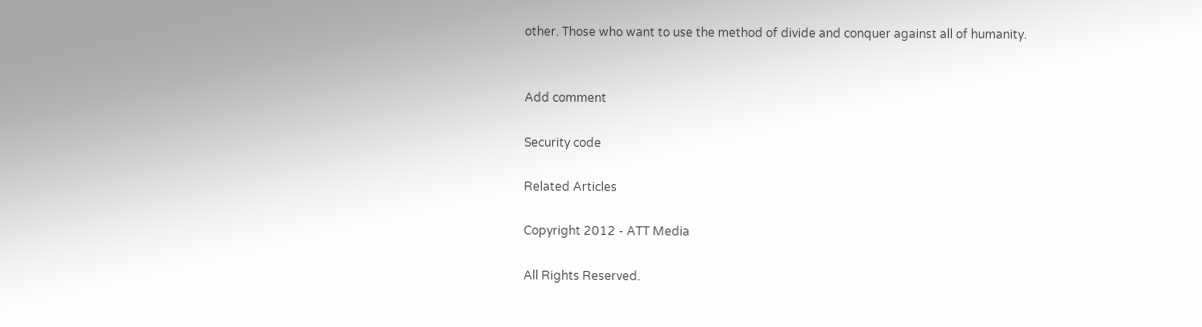other. Those who want to use the method of divide and conquer against all of humanity.


Add comment

Security code

Related Articles

Copyright 2012 - ATT Media

All Rights Reserved.